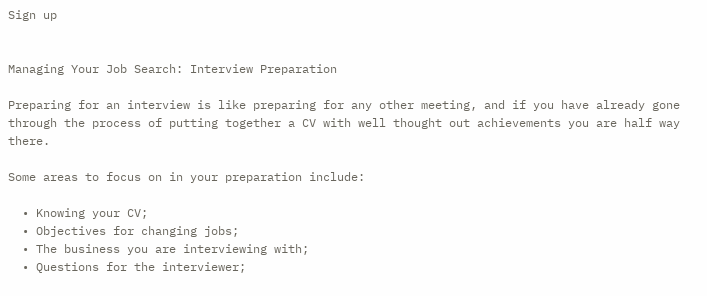Sign up


Managing Your Job Search: Interview Preparation

Preparing for an interview is like preparing for any other meeting, and if you have already gone through the process of putting together a CV with well thought out achievements you are half way there.

Some areas to focus on in your preparation include:

  • Knowing your CV;
  • Objectives for changing jobs;
  • The business you are interviewing with;
  • Questions for the interviewer;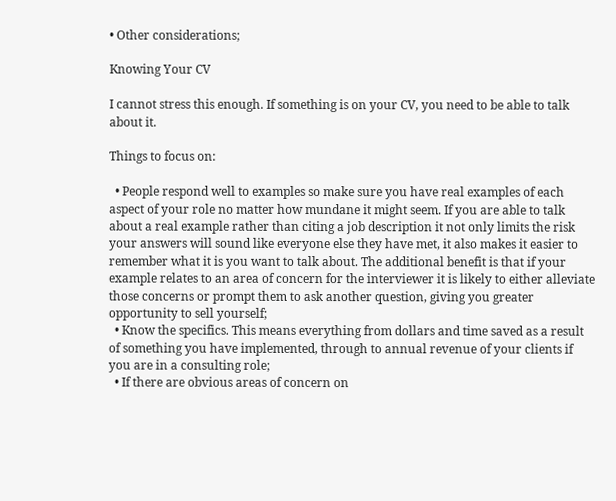• Other considerations;

Knowing Your CV

I cannot stress this enough. If something is on your CV, you need to be able to talk about it.

Things to focus on:

  • People respond well to examples so make sure you have real examples of each aspect of your role no matter how mundane it might seem. If you are able to talk about a real example rather than citing a job description it not only limits the risk your answers will sound like everyone else they have met, it also makes it easier to remember what it is you want to talk about. The additional benefit is that if your example relates to an area of concern for the interviewer it is likely to either alleviate those concerns or prompt them to ask another question, giving you greater opportunity to sell yourself;
  • Know the specifics. This means everything from dollars and time saved as a result of something you have implemented, through to annual revenue of your clients if you are in a consulting role;
  • If there are obvious areas of concern on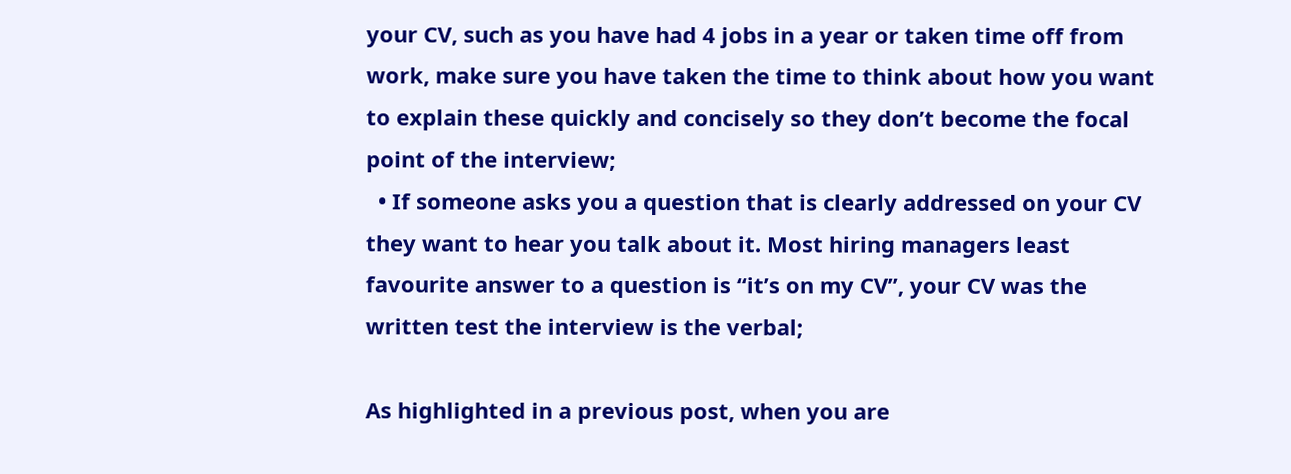your CV, such as you have had 4 jobs in a year or taken time off from work, make sure you have taken the time to think about how you want to explain these quickly and concisely so they don’t become the focal point of the interview;
  • If someone asks you a question that is clearly addressed on your CV they want to hear you talk about it. Most hiring managers least favourite answer to a question is “it’s on my CV”, your CV was the written test the interview is the verbal;

As highlighted in a previous post, when you are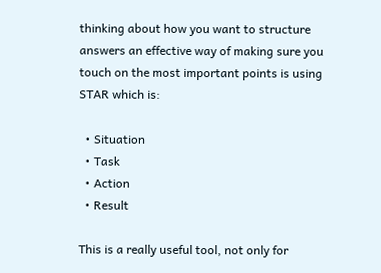thinking about how you want to structure answers an effective way of making sure you touch on the most important points is using STAR which is:

  • Situation
  • Task
  • Action
  • Result

This is a really useful tool, not only for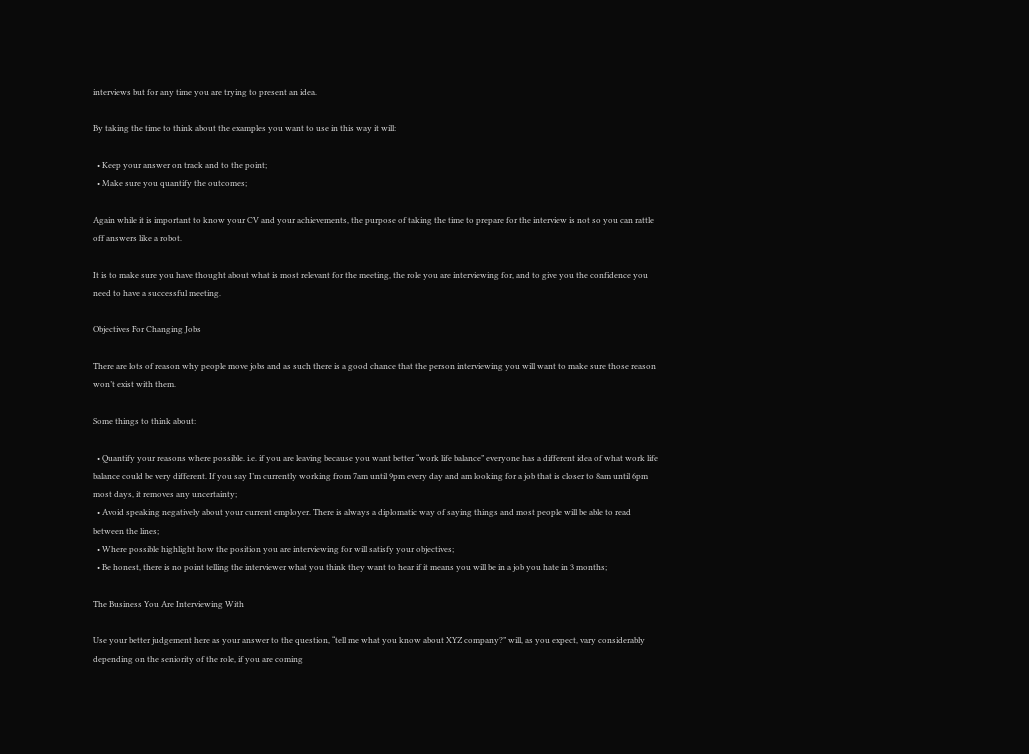interviews but for any time you are trying to present an idea.

By taking the time to think about the examples you want to use in this way it will:

  • Keep your answer on track and to the point;
  • Make sure you quantify the outcomes;

Again while it is important to know your CV and your achievements, the purpose of taking the time to prepare for the interview is not so you can rattle off answers like a robot.

It is to make sure you have thought about what is most relevant for the meeting, the role you are interviewing for, and to give you the confidence you need to have a successful meeting.

Objectives For Changing Jobs

There are lots of reason why people move jobs and as such there is a good chance that the person interviewing you will want to make sure those reason won’t exist with them.

Some things to think about:

  • Quantify your reasons where possible. i.e. if you are leaving because you want better “work life balance” everyone has a different idea of what work life balance could be very different. If you say I’m currently working from 7am until 9pm every day and am looking for a job that is closer to 8am until 6pm most days, it removes any uncertainty;
  • Avoid speaking negatively about your current employer. There is always a diplomatic way of saying things and most people will be able to read between the lines;
  • Where possible highlight how the position you are interviewing for will satisfy your objectives;
  • Be honest, there is no point telling the interviewer what you think they want to hear if it means you will be in a job you hate in 3 months;

The Business You Are Interviewing With

Use your better judgement here as your answer to the question, “tell me what you know about XYZ company?” will, as you expect, vary considerably depending on the seniority of the role, if you are coming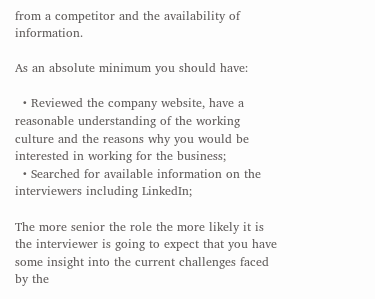from a competitor and the availability of information.

As an absolute minimum you should have:

  • Reviewed the company website, have a reasonable understanding of the working culture and the reasons why you would be interested in working for the business;
  • Searched for available information on the interviewers including LinkedIn;

The more senior the role the more likely it is the interviewer is going to expect that you have some insight into the current challenges faced by the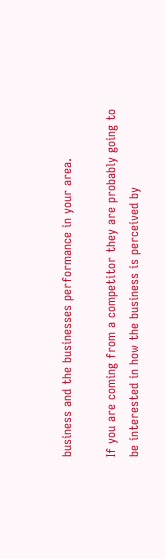business and the businesses performance in your area.

If you are coming from a competitor they are probably going to be interested in how the business is perceived by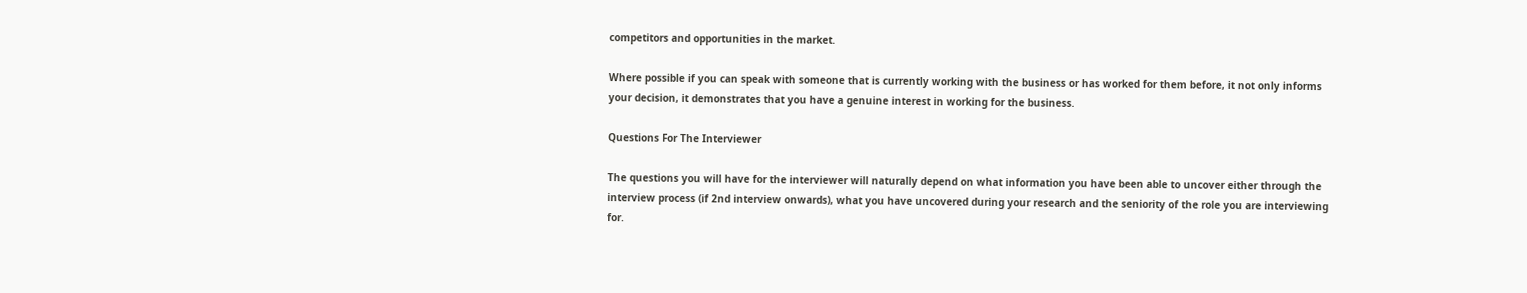competitors and opportunities in the market.

Where possible if you can speak with someone that is currently working with the business or has worked for them before, it not only informs your decision, it demonstrates that you have a genuine interest in working for the business.

Questions For The Interviewer

The questions you will have for the interviewer will naturally depend on what information you have been able to uncover either through the interview process (if 2nd interview onwards), what you have uncovered during your research and the seniority of the role you are interviewing for.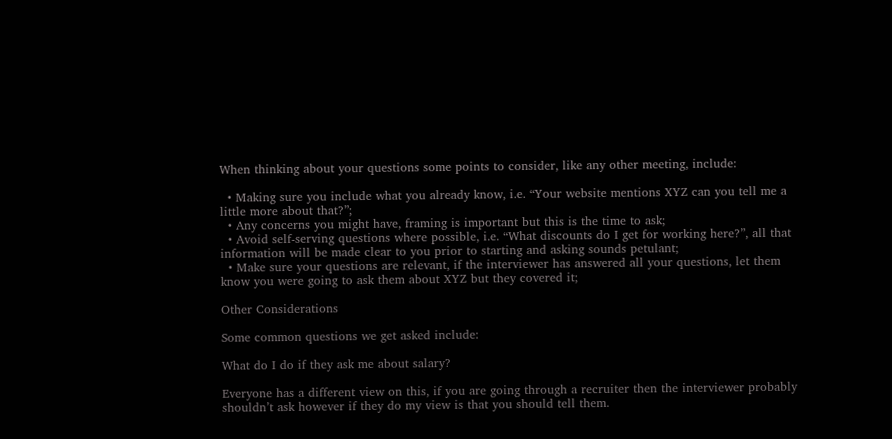When thinking about your questions some points to consider, like any other meeting, include:

  • Making sure you include what you already know, i.e. “Your website mentions XYZ can you tell me a little more about that?”;
  • Any concerns you might have, framing is important but this is the time to ask;
  • Avoid self-serving questions where possible, i.e. “What discounts do I get for working here?”, all that information will be made clear to you prior to starting and asking sounds petulant;
  • Make sure your questions are relevant, if the interviewer has answered all your questions, let them know you were going to ask them about XYZ but they covered it;

Other Considerations

Some common questions we get asked include:

What do I do if they ask me about salary?

Everyone has a different view on this, if you are going through a recruiter then the interviewer probably shouldn’t ask however if they do my view is that you should tell them.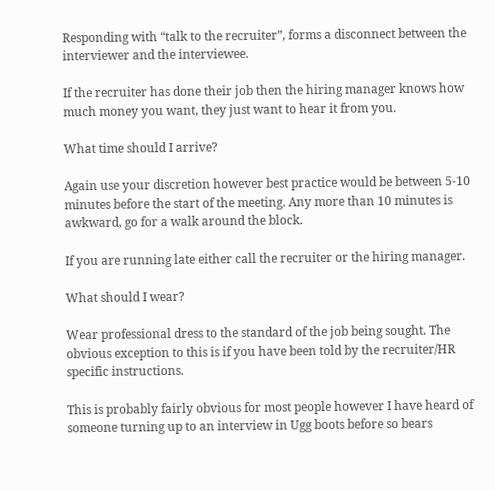Responding with “talk to the recruiter”, forms a disconnect between the interviewer and the interviewee.

If the recruiter has done their job then the hiring manager knows how much money you want, they just want to hear it from you.

What time should I arrive?

Again use your discretion however best practice would be between 5-10 minutes before the start of the meeting. Any more than 10 minutes is awkward, go for a walk around the block.

If you are running late either call the recruiter or the hiring manager.

What should I wear?

Wear professional dress to the standard of the job being sought. The obvious exception to this is if you have been told by the recruiter/HR specific instructions.

This is probably fairly obvious for most people however I have heard of someone turning up to an interview in Ugg boots before so bears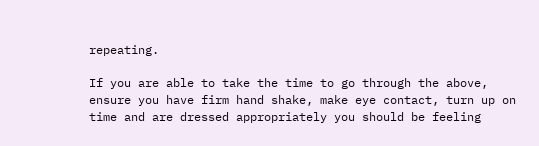repeating.

If you are able to take the time to go through the above, ensure you have firm hand shake, make eye contact, turn up on time and are dressed appropriately you should be feeling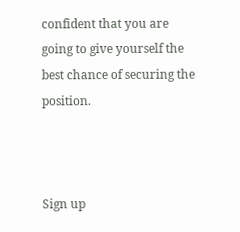confident that you are going to give yourself the best chance of securing the position.



Sign up